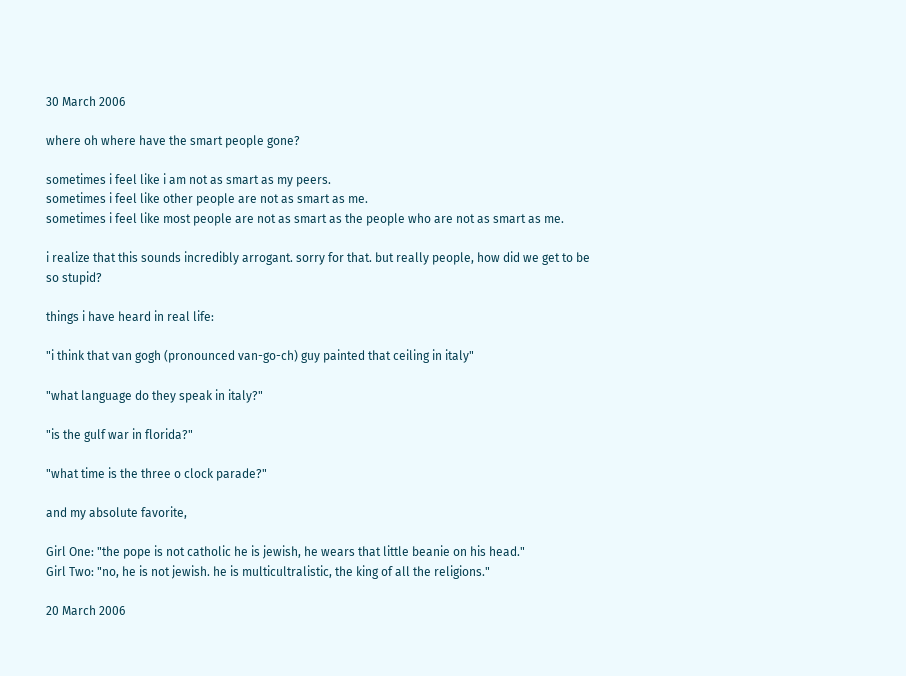30 March 2006

where oh where have the smart people gone?

sometimes i feel like i am not as smart as my peers.
sometimes i feel like other people are not as smart as me.
sometimes i feel like most people are not as smart as the people who are not as smart as me.

i realize that this sounds incredibly arrogant. sorry for that. but really people, how did we get to be so stupid?

things i have heard in real life:

"i think that van gogh (pronounced van-go-ch) guy painted that ceiling in italy"

"what language do they speak in italy?"

"is the gulf war in florida?"

"what time is the three o clock parade?"

and my absolute favorite,

Girl One: "the pope is not catholic he is jewish, he wears that little beanie on his head."
Girl Two: "no, he is not jewish. he is multicultralistic, the king of all the religions."

20 March 2006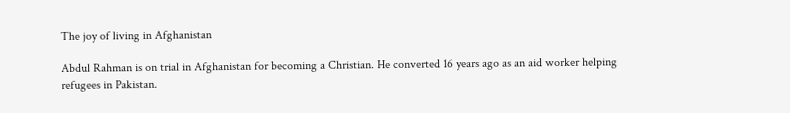The joy of living in Afghanistan

Abdul Rahman is on trial in Afghanistan for becoming a Christian. He converted 16 years ago as an aid worker helping refugees in Pakistan.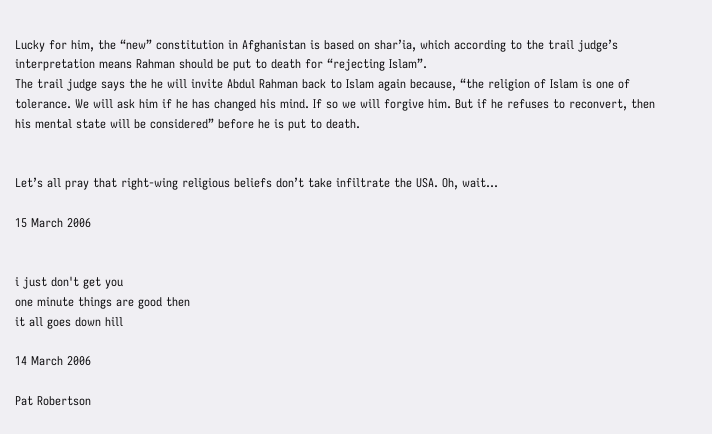Lucky for him, the “new” constitution in Afghanistan is based on shar’ia, which according to the trail judge’s interpretation means Rahman should be put to death for “rejecting Islam”.
The trail judge says the he will invite Abdul Rahman back to Islam again because, “the religion of Islam is one of tolerance. We will ask him if he has changed his mind. If so we will forgive him. But if he refuses to reconvert, then his mental state will be considered” before he is put to death.


Let’s all pray that right-wing religious beliefs don’t take infiltrate the USA. Oh, wait...

15 March 2006


i just don't get you
one minute things are good then
it all goes down hill

14 March 2006

Pat Robertson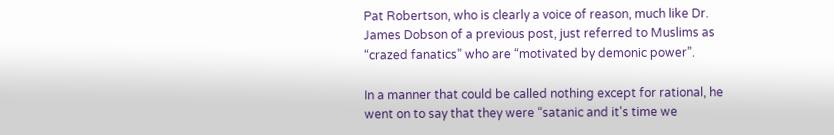Pat Robertson, who is clearly a voice of reason, much like Dr. James Dobson of a previous post, just referred to Muslims as “crazed fanatics” who are “motivated by demonic power”.

In a manner that could be called nothing except for rational, he went on to say that they were “satanic and it's time we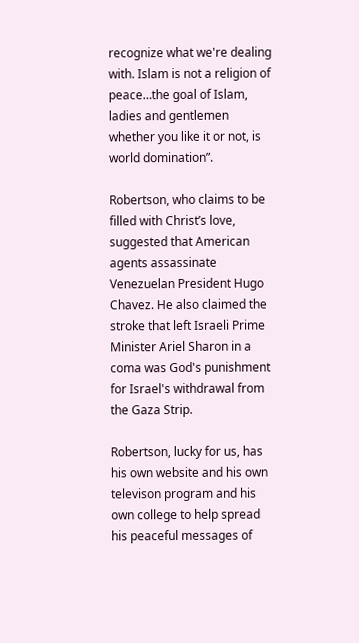recognize what we're dealing with. Islam is not a religion of peace…the goal of Islam, ladies and gentlemen whether you like it or not, is world domination”.

Robertson, who claims to be filled with Christ’s love, suggested that American agents assassinate Venezuelan President Hugo Chavez. He also claimed the stroke that left Israeli Prime Minister Ariel Sharon in a coma was God's punishment for Israel's withdrawal from the Gaza Strip.

Robertson, lucky for us, has his own website and his own televison program and his own college to help spread his peaceful messages of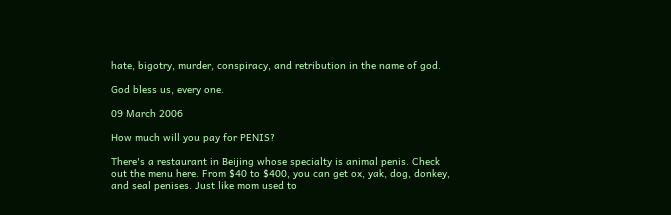hate, bigotry, murder, conspiracy, and retribution in the name of god.

God bless us, every one.

09 March 2006

How much will you pay for PENIS?

There's a restaurant in Beijing whose specialty is animal penis. Check out the menu here. From $40 to $400, you can get ox, yak, dog, donkey, and seal penises. Just like mom used to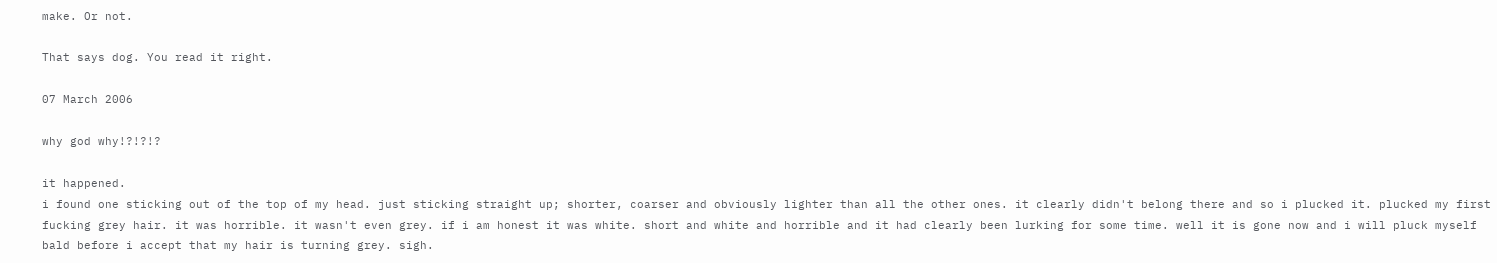make. Or not.

That says dog. You read it right.

07 March 2006

why god why!?!?!?

it happened.
i found one sticking out of the top of my head. just sticking straight up; shorter, coarser and obviously lighter than all the other ones. it clearly didn't belong there and so i plucked it. plucked my first fucking grey hair. it was horrible. it wasn't even grey. if i am honest it was white. short and white and horrible and it had clearly been lurking for some time. well it is gone now and i will pluck myself bald before i accept that my hair is turning grey. sigh.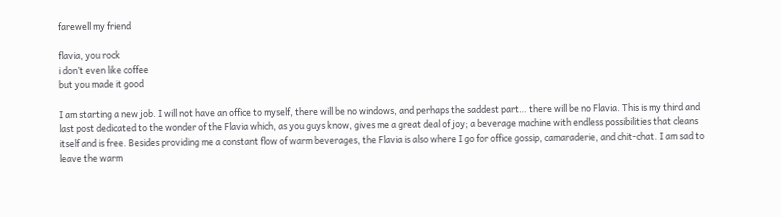farewell my friend

flavia, you rock
i don’t even like coffee
but you made it good

I am starting a new job. I will not have an office to myself, there will be no windows, and perhaps the saddest part… there will be no Flavia. This is my third and last post dedicated to the wonder of the Flavia which, as you guys know, gives me a great deal of joy; a beverage machine with endless possibilities that cleans itself and is free. Besides providing me a constant flow of warm beverages, the Flavia is also where I go for office gossip, camaraderie, and chit-chat. I am sad to leave the warm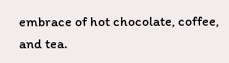embrace of hot chocolate, coffee, and tea.